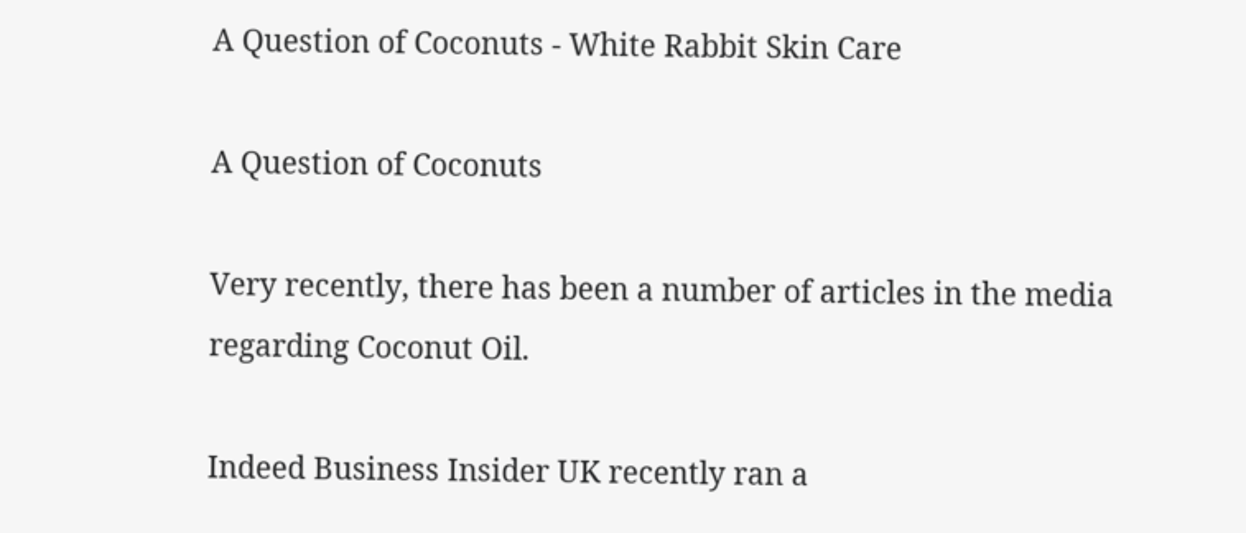A Question of Coconuts - White Rabbit Skin Care

A Question of Coconuts

Very recently, there has been a number of articles in the media regarding Coconut Oil.

Indeed Business Insider UK recently ran a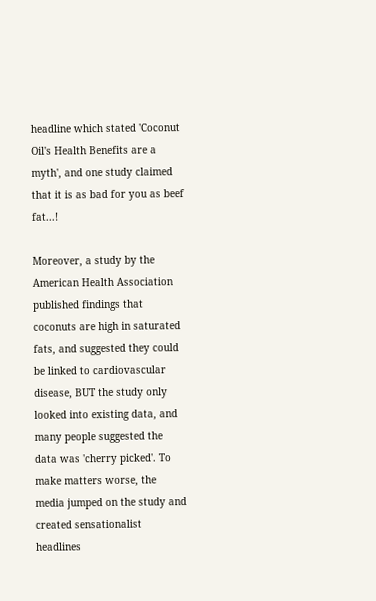headline which stated 'Coconut Oil's Health Benefits are a myth', and one study claimed that it is as bad for you as beef fat...!

Moreover, a study by the American Health Association published findings that coconuts are high in saturated fats, and suggested they could be linked to cardiovascular disease, BUT the study only looked into existing data, and many people suggested the data was 'cherry picked'. To make matters worse, the media jumped on the study and created sensationalist headlines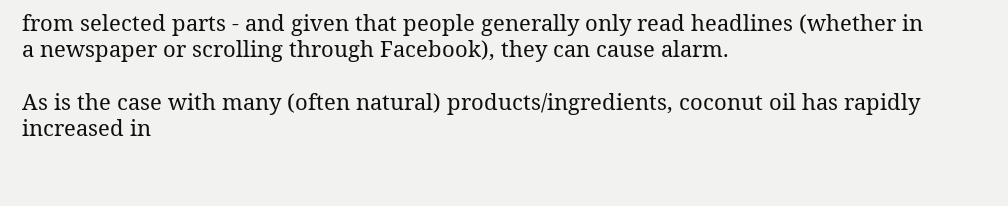from selected parts - and given that people generally only read headlines (whether in a newspaper or scrolling through Facebook), they can cause alarm.

As is the case with many (often natural) products/ingredients, coconut oil has rapidly increased in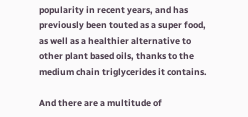popularity in recent years, and has previously been touted as a super food, as well as a healthier alternative to other plant based oils, thanks to the medium chain triglycerides it contains.

And there are a multitude of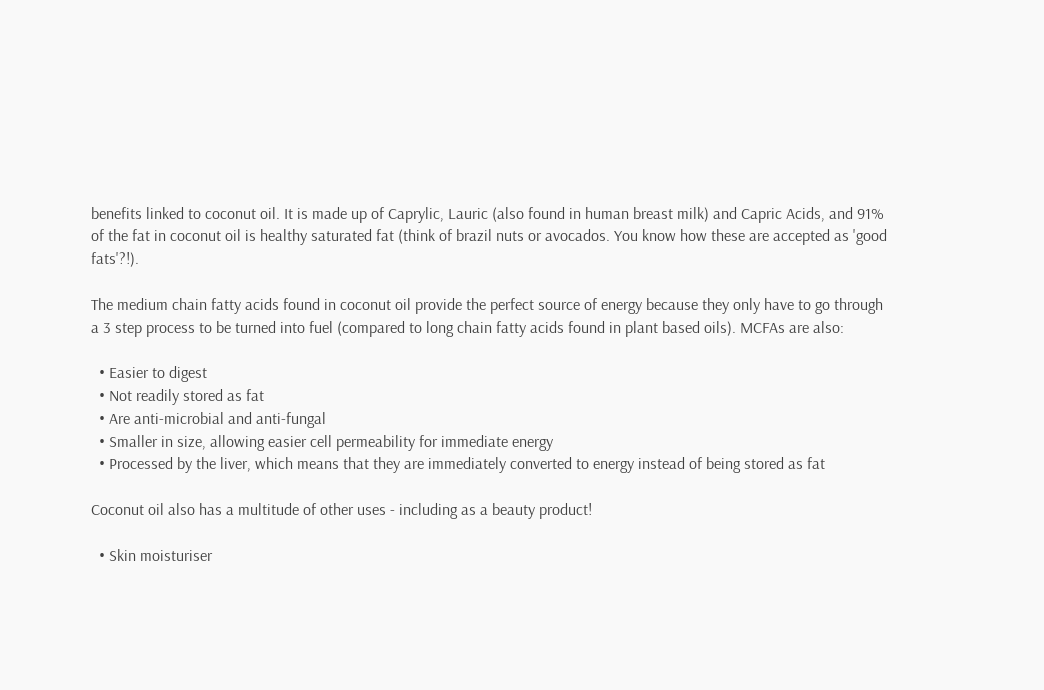benefits linked to coconut oil. It is made up of Caprylic, Lauric (also found in human breast milk) and Capric Acids, and 91% of the fat in coconut oil is healthy saturated fat (think of brazil nuts or avocados. You know how these are accepted as 'good fats'?!).

The medium chain fatty acids found in coconut oil provide the perfect source of energy because they only have to go through a 3 step process to be turned into fuel (compared to long chain fatty acids found in plant based oils). MCFAs are also:

  • Easier to digest
  • Not readily stored as fat
  • Are anti-microbial and anti-fungal
  • Smaller in size, allowing easier cell permeability for immediate energy
  • Processed by the liver, which means that they are immediately converted to energy instead of being stored as fat

Coconut oil also has a multitude of other uses - including as a beauty product!

  • Skin moisturiser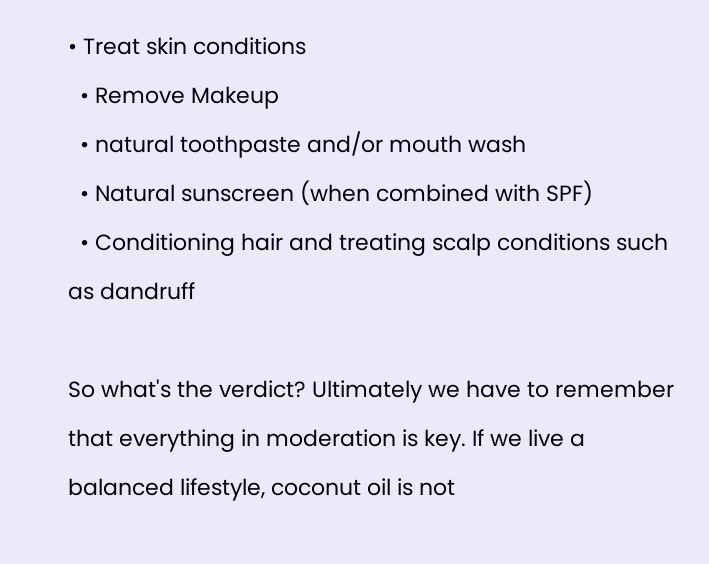• Treat skin conditions
  • Remove Makeup
  • natural toothpaste and/or mouth wash
  • Natural sunscreen (when combined with SPF)
  • Conditioning hair and treating scalp conditions such as dandruff

So what's the verdict? Ultimately we have to remember that everything in moderation is key. If we live a balanced lifestyle, coconut oil is not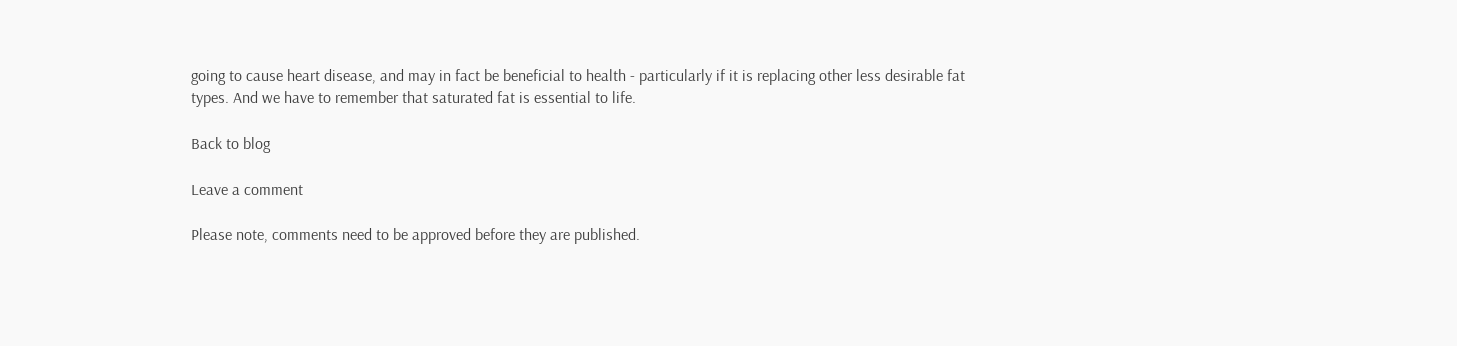going to cause heart disease, and may in fact be beneficial to health - particularly if it is replacing other less desirable fat types. And we have to remember that saturated fat is essential to life.

Back to blog

Leave a comment

Please note, comments need to be approved before they are published.